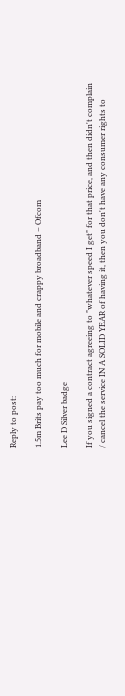Reply to post:

1.5m Brits pay too much for mobile and crappy broadband – Ofcom

Lee D Silver badge

If you signed a contract agreeing to "whatever speed I get" for that price, and then didn't complain / cancel the service IN A SOLID YEAR of having it, then you don't have any consumer rights to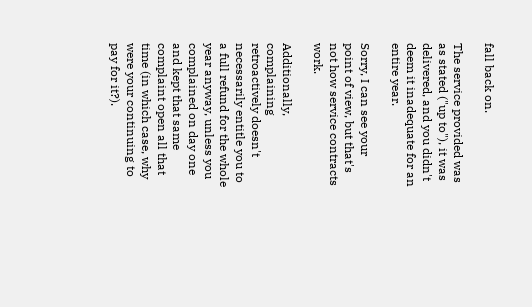fall back on.

The service provided was as stated ("up to"), it was delivered, and you didn't deem it inadequate for an entire year.

Sorry, I can see your point of view, but that's not how service contracts work.

Additionally, complaining retroactively doesn't necessarily entitle you to a full refund for the whole year anyway, unless you complained on day one and kept that same complaint open all that time (in which case, why were your continuing to pay for it?).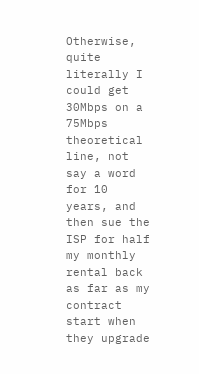Otherwise, quite literally I could get 30Mbps on a 75Mbps theoretical line, not say a word for 10 years, and then sue the ISP for half my monthly rental back as far as my contract start when they upgrade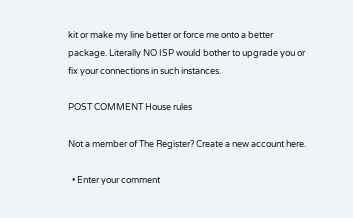kit or make my line better or force me onto a better package. Literally NO ISP would bother to upgrade you or fix your connections in such instances.

POST COMMENT House rules

Not a member of The Register? Create a new account here.

  • Enter your comment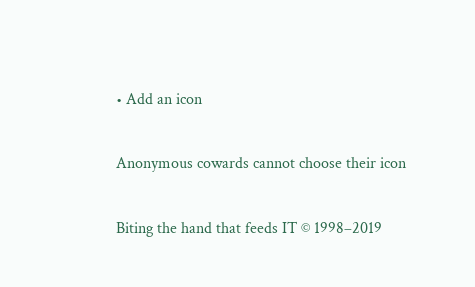• Add an icon

Anonymous cowards cannot choose their icon

Biting the hand that feeds IT © 1998–2019